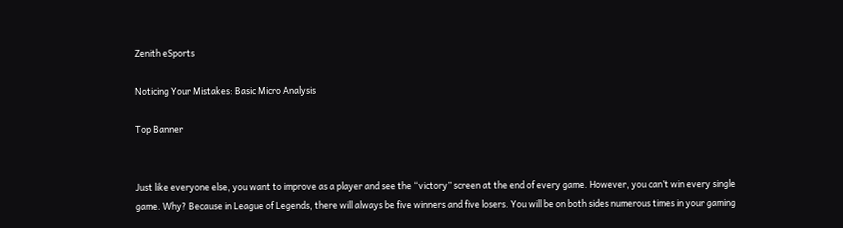Zenith eSports

Noticing Your Mistakes: Basic Micro Analysis

Top Banner


Just like everyone else, you want to improve as a player and see the “victory” screen at the end of every game. However, you can’t win every single game. Why? Because in League of Legends, there will always be five winners and five losers. You will be on both sides numerous times in your gaming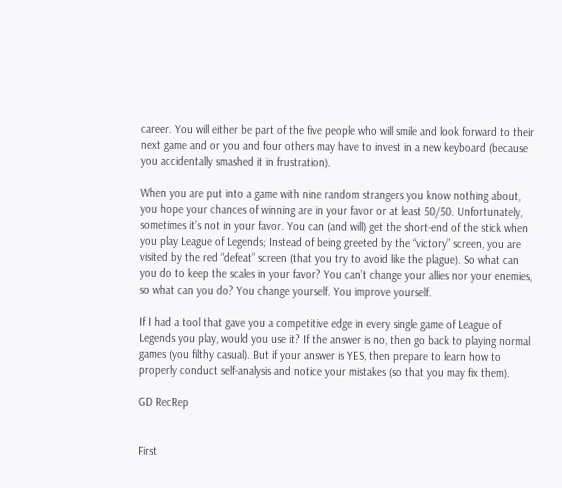career. You will either be part of the five people who will smile and look forward to their next game and or you and four others may have to invest in a new keyboard (because you accidentally smashed it in frustration).

When you are put into a game with nine random strangers you know nothing about, you hope your chances of winning are in your favor or at least 50/50. Unfortunately, sometimes it’s not in your favor. You can (and will) get the short-end of the stick when you play League of Legends; Instead of being greeted by the “victory” screen, you are visited by the red “defeat” screen (that you try to avoid like the plague). So what can you do to keep the scales in your favor? You can’t change your allies nor your enemies, so what can you do? You change yourself. You improve yourself.

If I had a tool that gave you a competitive edge in every single game of League of Legends you play, would you use it? If the answer is no, then go back to playing normal games (you filthy casual). But if your answer is YES, then prepare to learn how to properly conduct self-analysis and notice your mistakes (so that you may fix them).

GD RecRep


First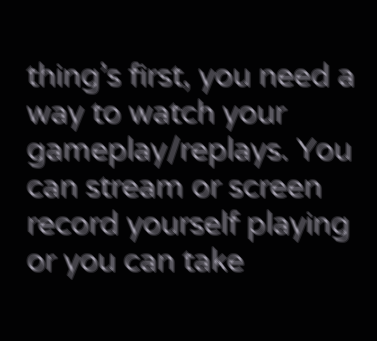thing’s first, you need a way to watch your gameplay/replays. You can stream or screen record yourself playing or you can take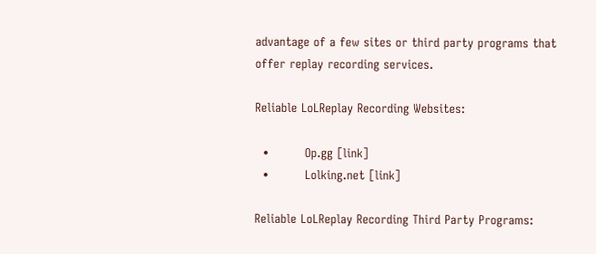advantage of a few sites or third party programs that offer replay recording services.

Reliable LoLReplay Recording Websites:

  •         Op.gg [link]
  •         Lolking.net [link]

Reliable LoLReplay Recording Third Party Programs: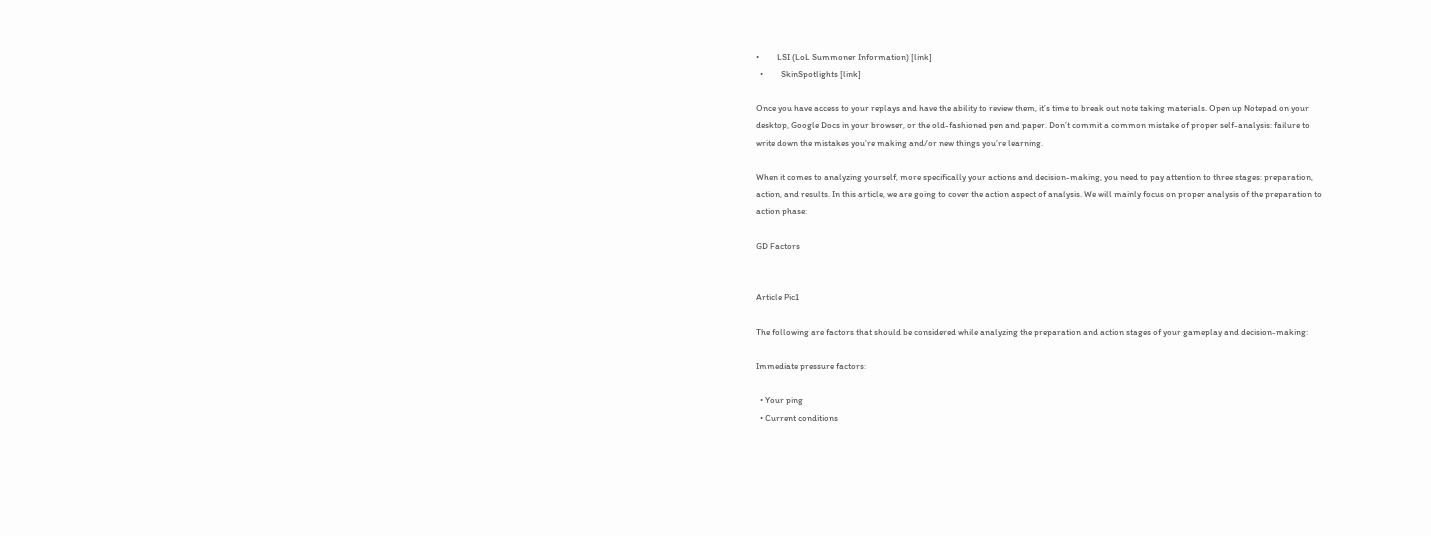•         LSI (LoL Summoner Information) [link]
  •         SkinSpotlights [link]

Once you have access to your replays and have the ability to review them, it’s time to break out note taking materials. Open up Notepad on your desktop, Google Docs in your browser, or the old-fashioned pen and paper. Don’t commit a common mistake of proper self-analysis: failure to write down the mistakes you’re making and/or new things you’re learning.

When it comes to analyzing yourself, more specifically your actions and decision-making, you need to pay attention to three stages: preparation, action, and results. In this article, we are going to cover the action aspect of analysis. We will mainly focus on proper analysis of the preparation to action phase:

GD Factors


Article Pic1

The following are factors that should be considered while analyzing the preparation and action stages of your gameplay and decision-making:

Immediate pressure factors:

  • Your ping
  • Current conditions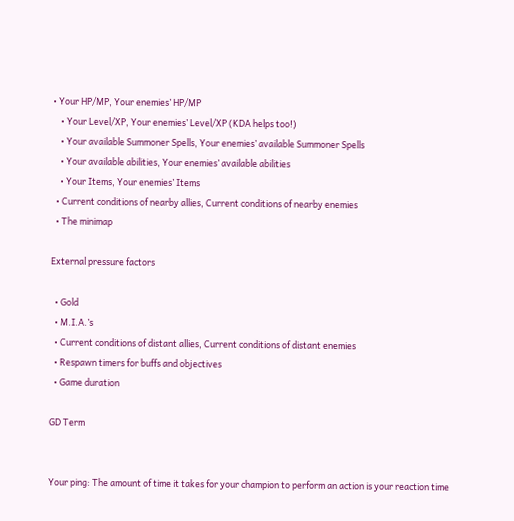• Your HP/MP, Your enemies’ HP/MP
    • Your Level/XP, Your enemies’ Level/XP (KDA helps too!)
    • Your available Summoner Spells, Your enemies’ available Summoner Spells
    • Your available abilities, Your enemies’ available abilities
    • Your Items, Your enemies’ Items
  • Current conditions of nearby allies, Current conditions of nearby enemies
  • The minimap

External pressure factors

  • Gold
  • M.I.A.’s
  • Current conditions of distant allies, Current conditions of distant enemies
  • Respawn timers for buffs and objectives
  • Game duration

GD Term


Your ping: The amount of time it takes for your champion to perform an action is your reaction time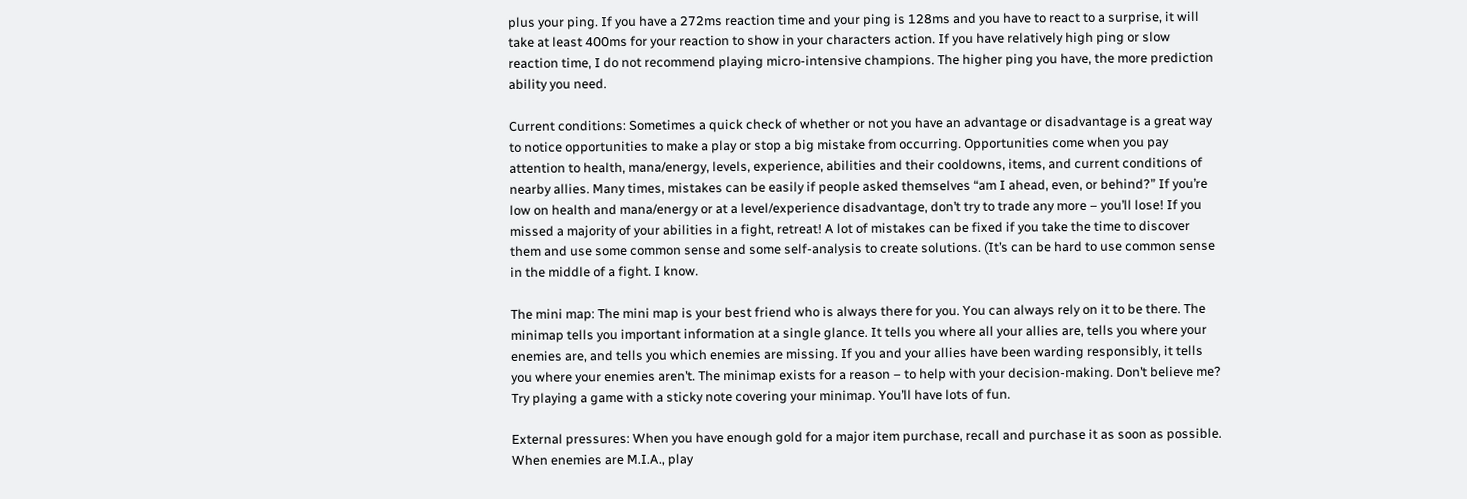plus your ping. If you have a 272ms reaction time and your ping is 128ms and you have to react to a surprise, it will take at least 400ms for your reaction to show in your characters action. If you have relatively high ping or slow reaction time, I do not recommend playing micro-intensive champions. The higher ping you have, the more prediction ability you need.

Current conditions: Sometimes a quick check of whether or not you have an advantage or disadvantage is a great way to notice opportunities to make a play or stop a big mistake from occurring. Opportunities come when you pay attention to health, mana/energy, levels, experience, abilities and their cooldowns, items, and current conditions of nearby allies. Many times, mistakes can be easily if people asked themselves “am I ahead, even, or behind?” If you’re low on health and mana/energy or at a level/experience disadvantage, don’t try to trade any more – you’ll lose! If you missed a majority of your abilities in a fight, retreat! A lot of mistakes can be fixed if you take the time to discover them and use some common sense and some self-analysis to create solutions. (It’s can be hard to use common sense in the middle of a fight. I know.

The mini map: The mini map is your best friend who is always there for you. You can always rely on it to be there. The minimap tells you important information at a single glance. It tells you where all your allies are, tells you where your enemies are, and tells you which enemies are missing. If you and your allies have been warding responsibly, it tells you where your enemies aren’t. The minimap exists for a reason – to help with your decision-making. Don’t believe me? Try playing a game with a sticky note covering your minimap. You’ll have lots of fun.

External pressures: When you have enough gold for a major item purchase, recall and purchase it as soon as possible. When enemies are M.I.A., play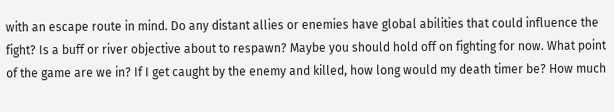with an escape route in mind. Do any distant allies or enemies have global abilities that could influence the fight? Is a buff or river objective about to respawn? Maybe you should hold off on fighting for now. What point of the game are we in? If I get caught by the enemy and killed, how long would my death timer be? How much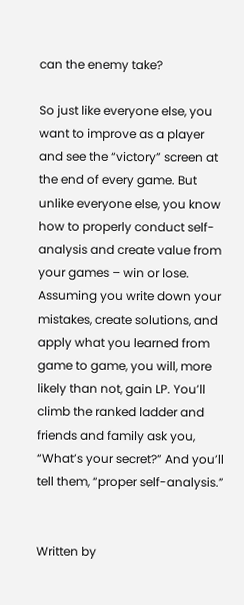can the enemy take?

So just like everyone else, you want to improve as a player and see the “victory” screen at the end of every game. But unlike everyone else, you know how to properly conduct self-analysis and create value from your games – win or lose. Assuming you write down your mistakes, create solutions, and apply what you learned from game to game, you will, more likely than not, gain LP. You’ll climb the ranked ladder and friends and family ask you, “What’s your secret?” And you’ll tell them, “proper self-analysis.”


Written by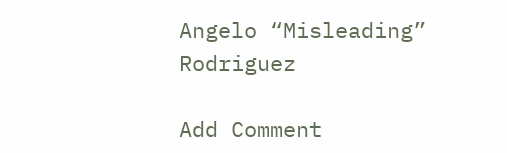Angelo “Misleading” Rodriguez

Add Comment